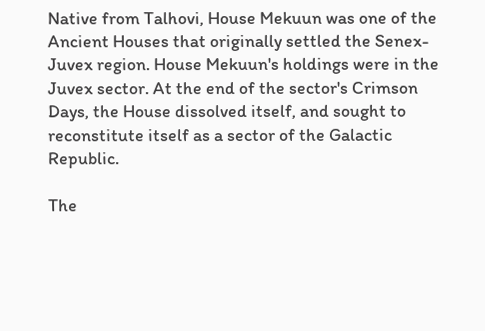Native from Talhovi, House Mekuun was one of the Ancient Houses that originally settled the Senex-Juvex region. House Mekuun's holdings were in the Juvex sector. At the end of the sector's Crimson Days, the House dissolved itself, and sought to reconstitute itself as a sector of the Galactic Republic.

The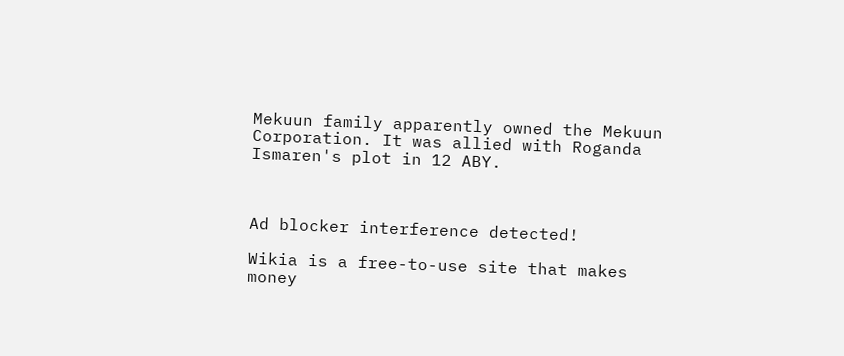Mekuun family apparently owned the Mekuun Corporation. It was allied with Roganda Ismaren's plot in 12 ABY.



Ad blocker interference detected!

Wikia is a free-to-use site that makes money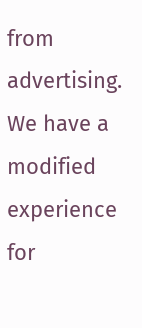from advertising. We have a modified experience for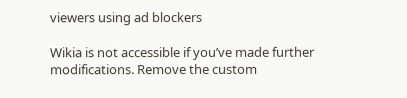viewers using ad blockers

Wikia is not accessible if you’ve made further modifications. Remove the custom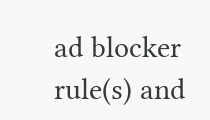ad blocker rule(s) and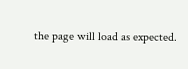the page will load as expected.